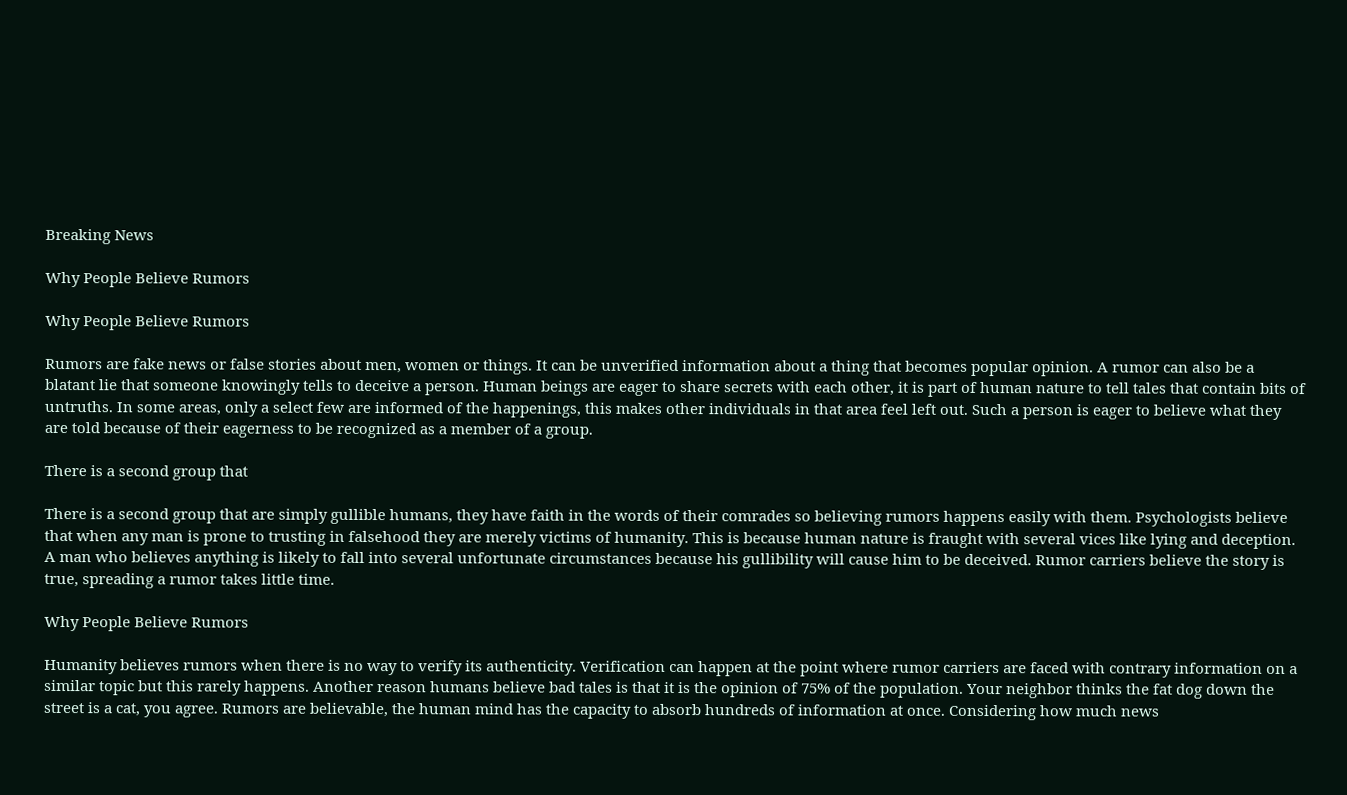Breaking News

Why People Believe Rumors

Why People Believe Rumors

Rumors are fake news or false stories about men, women or things. It can be unverified information about a thing that becomes popular opinion. A rumor can also be a blatant lie that someone knowingly tells to deceive a person. Human beings are eager to share secrets with each other, it is part of human nature to tell tales that contain bits of untruths. In some areas, only a select few are informed of the happenings, this makes other individuals in that area feel left out. Such a person is eager to believe what they are told because of their eagerness to be recognized as a member of a group.

There is a second group that

There is a second group that are simply gullible humans, they have faith in the words of their comrades so believing rumors happens easily with them. Psychologists believe that when any man is prone to trusting in falsehood they are merely victims of humanity. This is because human nature is fraught with several vices like lying and deception. A man who believes anything is likely to fall into several unfortunate circumstances because his gullibility will cause him to be deceived. Rumor carriers believe the story is true, spreading a rumor takes little time.

Why People Believe Rumors

Humanity believes rumors when there is no way to verify its authenticity. Verification can happen at the point where rumor carriers are faced with contrary information on a similar topic but this rarely happens. Another reason humans believe bad tales is that it is the opinion of 75% of the population. Your neighbor thinks the fat dog down the street is a cat, you agree. Rumors are believable, the human mind has the capacity to absorb hundreds of information at once. Considering how much news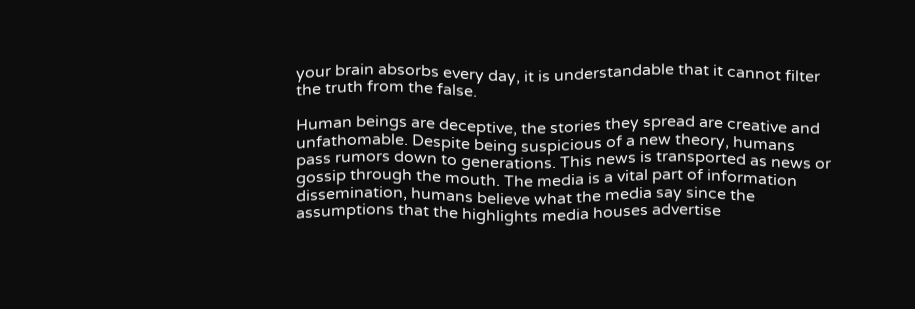your brain absorbs every day, it is understandable that it cannot filter the truth from the false.

Human beings are deceptive, the stories they spread are creative and unfathomable. Despite being suspicious of a new theory, humans pass rumors down to generations. This news is transported as news or gossip through the mouth. The media is a vital part of information dissemination, humans believe what the media say since the assumptions that the highlights media houses advertise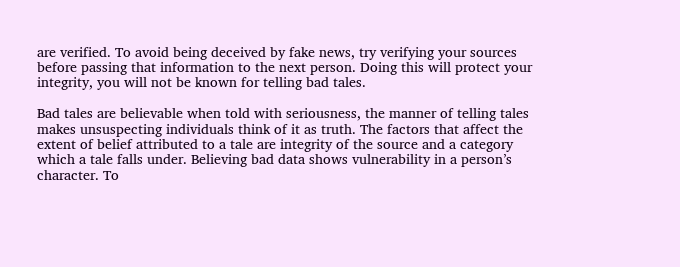are verified. To avoid being deceived by fake news, try verifying your sources before passing that information to the next person. Doing this will protect your integrity, you will not be known for telling bad tales.

Bad tales are believable when told with seriousness, the manner of telling tales makes unsuspecting individuals think of it as truth. The factors that affect the extent of belief attributed to a tale are integrity of the source and a category which a tale falls under. Believing bad data shows vulnerability in a person’s character. To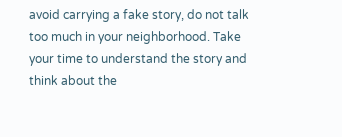avoid carrying a fake story, do not talk too much in your neighborhood. Take your time to understand the story and think about the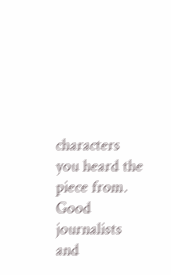characters you heard the piece from. Good journalists and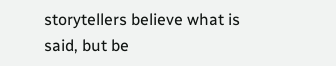storytellers believe what is said, but be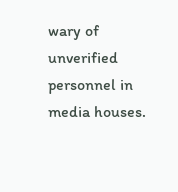wary of unverified personnel in media houses.